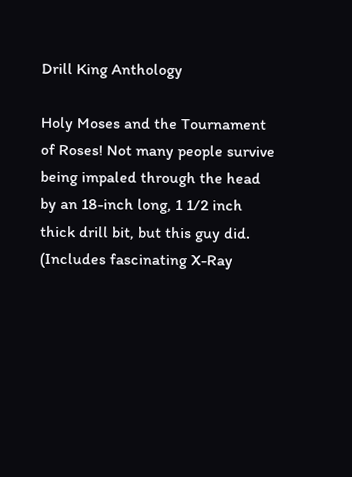Drill King Anthology

Holy Moses and the Tournament of Roses! Not many people survive being impaled through the head by an 18-inch long, 1 1/2 inch thick drill bit, but this guy did. (Includes fascinating X-Ray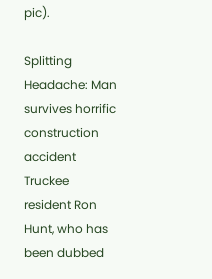pic).

Splitting Headache: Man survives horrific construction accident
Truckee resident Ron Hunt, who has been dubbed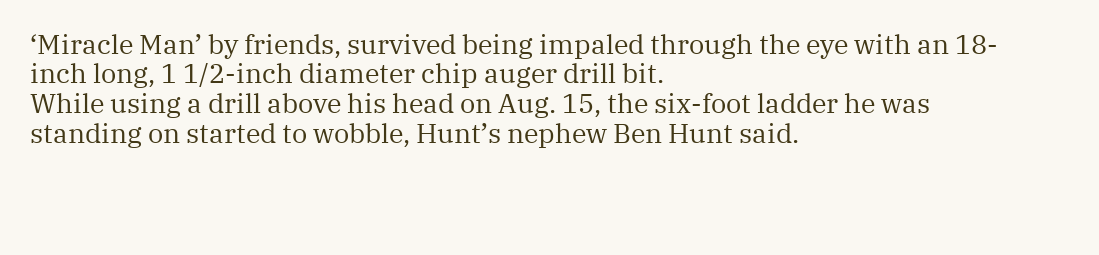‘Miracle Man’ by friends, survived being impaled through the eye with an 18-inch long, 1 1/2-inch diameter chip auger drill bit.
While using a drill above his head on Aug. 15, the six-foot ladder he was standing on started to wobble, Hunt’s nephew Ben Hunt said.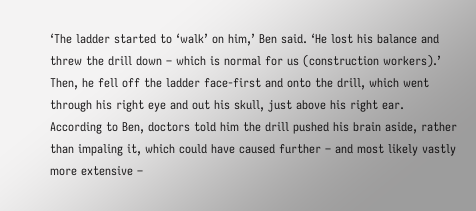‘The ladder started to ‘walk’ on him,’ Ben said. ‘He lost his balance and threw the drill down – which is normal for us (construction workers).’
Then, he fell off the ladder face-first and onto the drill, which went through his right eye and out his skull, just above his right ear. According to Ben, doctors told him the drill pushed his brain aside, rather than impaling it, which could have caused further – and most likely vastly more extensive –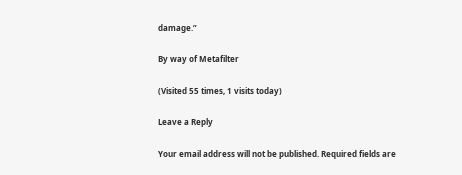damage.”

By way of Metafilter

(Visited 55 times, 1 visits today)

Leave a Reply

Your email address will not be published. Required fields are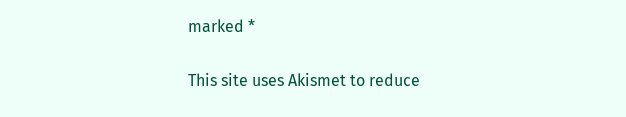marked *

This site uses Akismet to reduce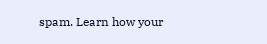spam. Learn how your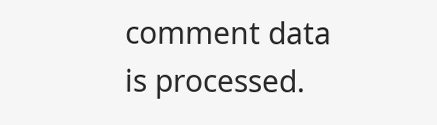comment data is processed.